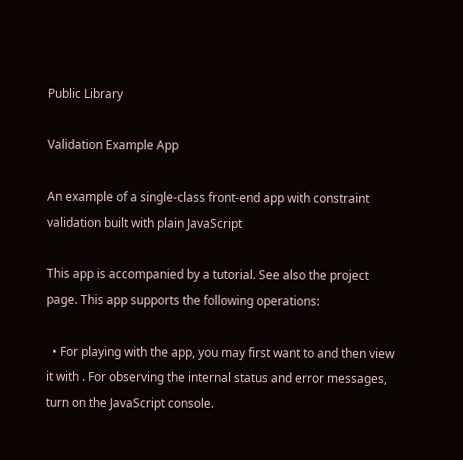Public Library

Validation Example App

An example of a single-class front-end app with constraint validation built with plain JavaScript

This app is accompanied by a tutorial. See also the project page. This app supports the following operations:

  • For playing with the app, you may first want to and then view it with . For observing the internal status and error messages, turn on the JavaScript console.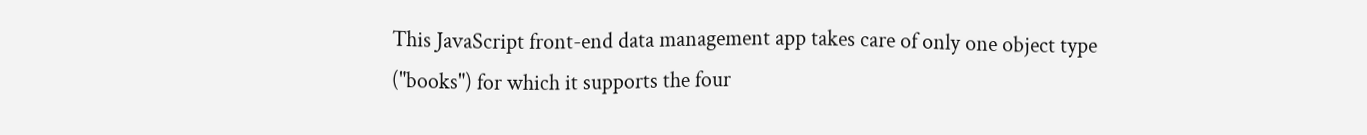This JavaScript front-end data management app takes care of only one object type ("books") for which it supports the four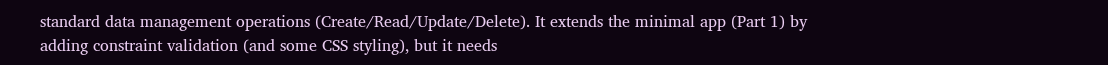standard data management operations (Create/Read/Update/Delete). It extends the minimal app (Part 1) by adding constraint validation (and some CSS styling), but it needs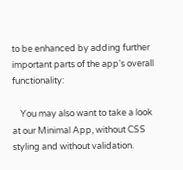to be enhanced by adding further important parts of the app's overall functionality:

    You may also want to take a look at our Minimal App, without CSS styling and without validation.